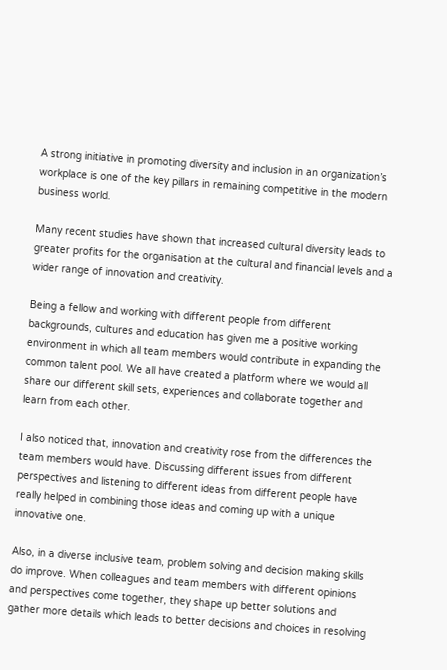A strong initiative in promoting diversity and inclusion in an organization’s workplace is one of the key pillars in remaining competitive in the modern business world.

Many recent studies have shown that increased cultural diversity leads to greater profits for the organisation at the cultural and financial levels and a wider range of innovation and creativity.

Being a fellow and working with different people from different backgrounds, cultures and education has given me a positive working environment in which all team members would contribute in expanding the common talent pool. We all have created a platform where we would all share our different skill sets, experiences and collaborate together and learn from each other.

I also noticed that, innovation and creativity rose from the differences the team members would have. Discussing different issues from different perspectives and listening to different ideas from different people have really helped in combining those ideas and coming up with a unique innovative one.

Also, in a diverse inclusive team, problem solving and decision making skills do improve. When colleagues and team members with different opinions and perspectives come together, they shape up better solutions and gather more details which leads to better decisions and choices in resolving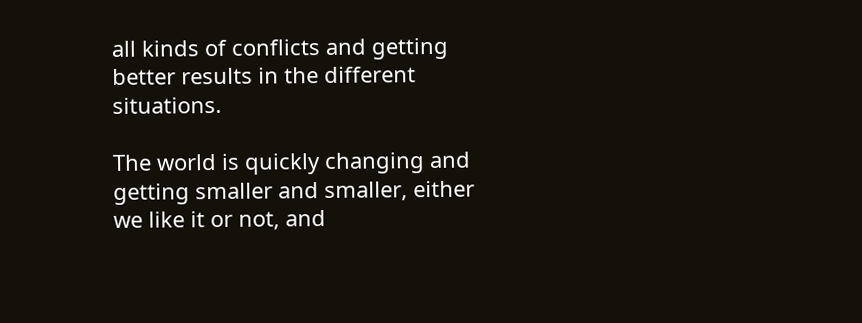all kinds of conflicts and getting better results in the different situations.

The world is quickly changing and getting smaller and smaller, either we like it or not, and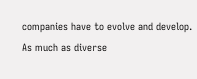companies have to evolve and develop. As much as diverse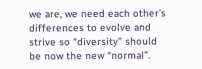we are, we need each other’s differences to evolve and strive so “diversity” should be now the new “normal”.